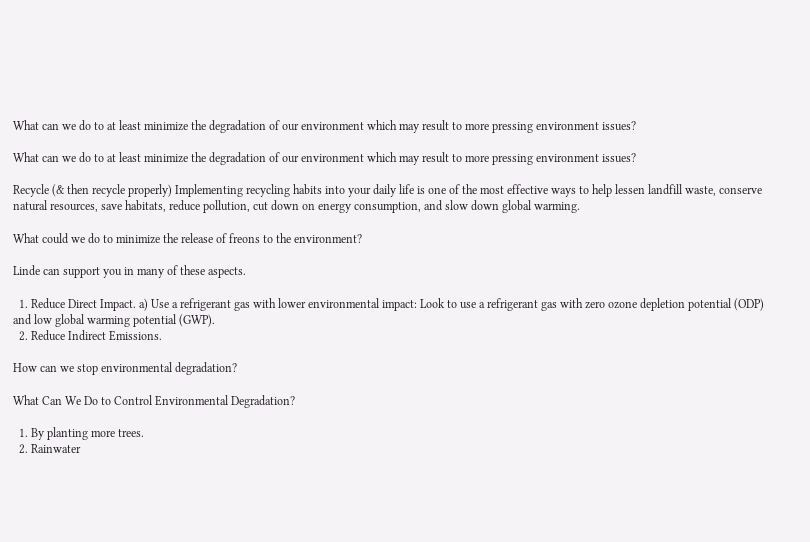What can we do to at least minimize the degradation of our environment which may result to more pressing environment issues?

What can we do to at least minimize the degradation of our environment which may result to more pressing environment issues?

Recycle (& then recycle properly) Implementing recycling habits into your daily life is one of the most effective ways to help lessen landfill waste, conserve natural resources, save habitats, reduce pollution, cut down on energy consumption, and slow down global warming.

What could we do to minimize the release of freons to the environment?

Linde can support you in many of these aspects.

  1. Reduce Direct Impact. a) Use a refrigerant gas with lower environmental impact: Look to use a refrigerant gas with zero ozone depletion potential (ODP) and low global warming potential (GWP).
  2. Reduce Indirect Emissions.

How can we stop environmental degradation?

What Can We Do to Control Environmental Degradation?

  1. By planting more trees.
  2. Rainwater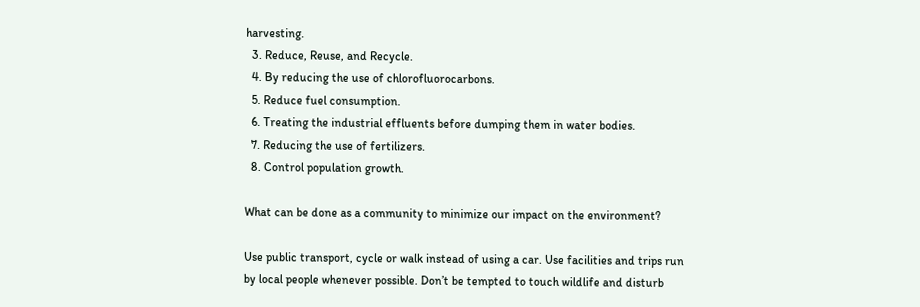harvesting.
  3. Reduce, Reuse, and Recycle.
  4. By reducing the use of chlorofluorocarbons.
  5. Reduce fuel consumption.
  6. Treating the industrial effluents before dumping them in water bodies.
  7. Reducing the use of fertilizers.
  8. Control population growth.

What can be done as a community to minimize our impact on the environment?

Use public transport, cycle or walk instead of using a car. Use facilities and trips run by local people whenever possible. Don’t be tempted to touch wildlife and disturb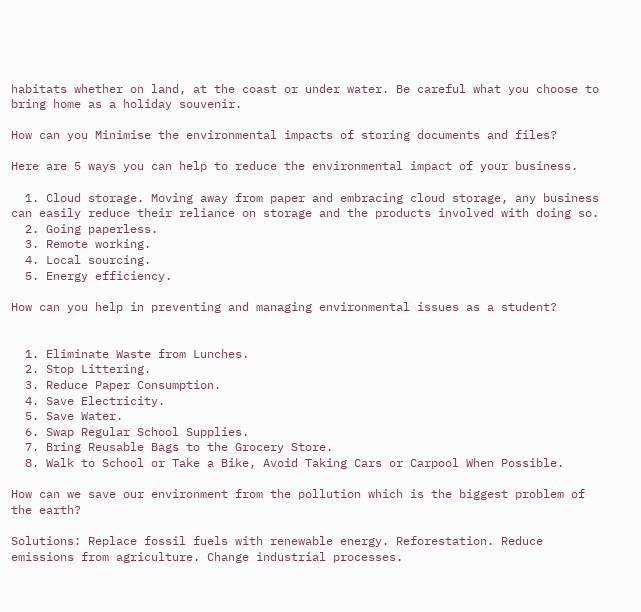habitats whether on land, at the coast or under water. Be careful what you choose to bring home as a holiday souvenir.

How can you Minimise the environmental impacts of storing documents and files?

Here are 5 ways you can help to reduce the environmental impact of your business.

  1. Cloud storage. Moving away from paper and embracing cloud storage, any business can easily reduce their reliance on storage and the products involved with doing so.
  2. Going paperless.
  3. Remote working.
  4. Local sourcing.
  5. Energy efficiency.

How can you help in preventing and managing environmental issues as a student?


  1. Eliminate Waste from Lunches.
  2. Stop Littering.
  3. Reduce Paper Consumption.
  4. Save Electricity.
  5. Save Water.
  6. Swap Regular School Supplies.
  7. Bring Reusable Bags to the Grocery Store.
  8. Walk to School or Take a Bike, Avoid Taking Cars or Carpool When Possible.

How can we save our environment from the pollution which is the biggest problem of the earth?

Solutions: Replace fossil fuels with renewable energy. Reforestation. Reduce emissions from agriculture. Change industrial processes.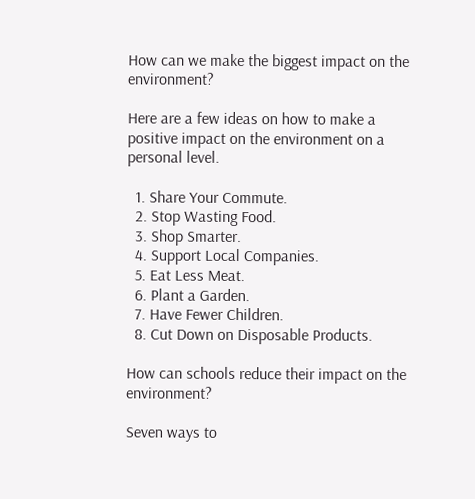How can we make the biggest impact on the environment?

Here are a few ideas on how to make a positive impact on the environment on a personal level.

  1. Share Your Commute.
  2. Stop Wasting Food.
  3. Shop Smarter.
  4. Support Local Companies.
  5. Eat Less Meat.
  6. Plant a Garden.
  7. Have Fewer Children.
  8. Cut Down on Disposable Products.

How can schools reduce their impact on the environment?

Seven ways to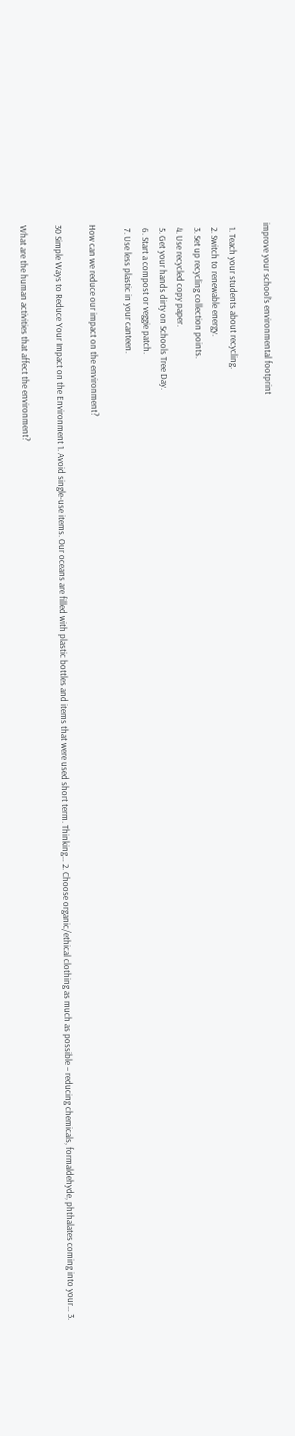improve your school’s environmental footprint

  1. Teach your students about recycling.
  2. Switch to renewable energy.
  3. Set up recycling collection points.
  4. Use recycled copy paper.
  5. Get your hands dirty on Schools Tree Day.
  6. Start a compost or veggie patch.
  7. Use less plastic in your canteen.

How can we reduce our impact on the environment?

30 Simple Ways to Reduce Your Impact on the Environment 1. Avoid single-use items. Our oceans are filled with plastic bottles and items that were used short term. Thinking… 2. Choose organic/ethical clothing as much as possible – reducing chemicals, formaldehyde, phthalates coming into your… 3.

What are the human activities that affect the environment?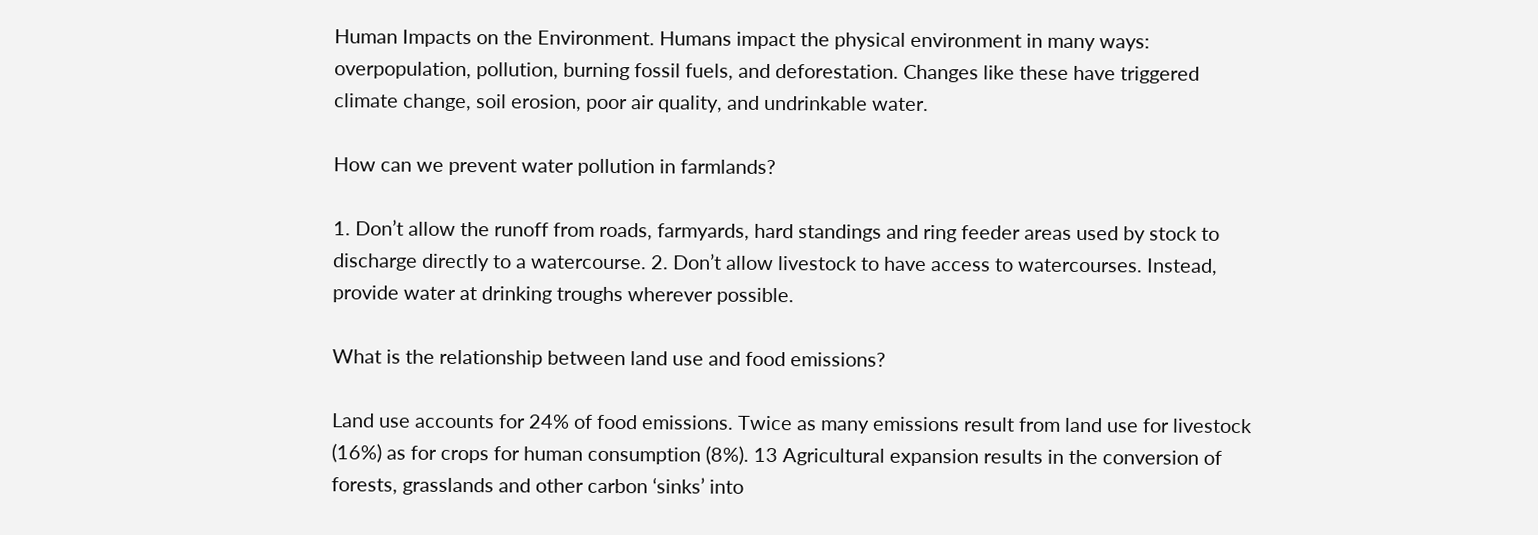Human Impacts on the Environment. Humans impact the physical environment in many ways: overpopulation, pollution, burning fossil fuels, and deforestation. Changes like these have triggered climate change, soil erosion, poor air quality, and undrinkable water.

How can we prevent water pollution in farmlands?

1. Don’t allow the runoff from roads, farmyards, hard standings and ring feeder areas used by stock to discharge directly to a watercourse. 2. Don’t allow livestock to have access to watercourses. Instead, provide water at drinking troughs wherever possible.

What is the relationship between land use and food emissions?

Land use accounts for 24% of food emissions. Twice as many emissions result from land use for livestock (16%) as for crops for human consumption (8%). 13 Agricultural expansion results in the conversion of forests, grasslands and other carbon ‘sinks’ into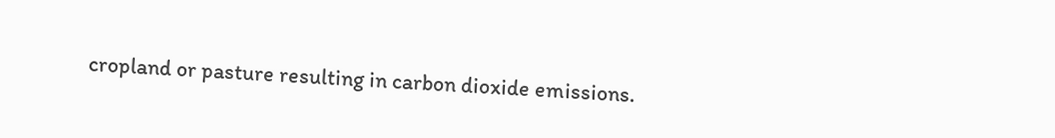cropland or pasture resulting in carbon dioxide emissions.